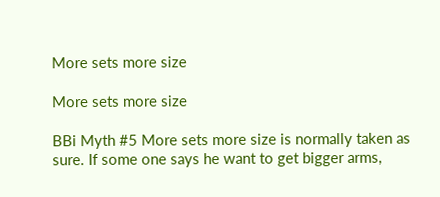More sets more size

More sets more size

BBi Myth #5 More sets more size is normally taken as sure. If some one says he want to get bigger arms,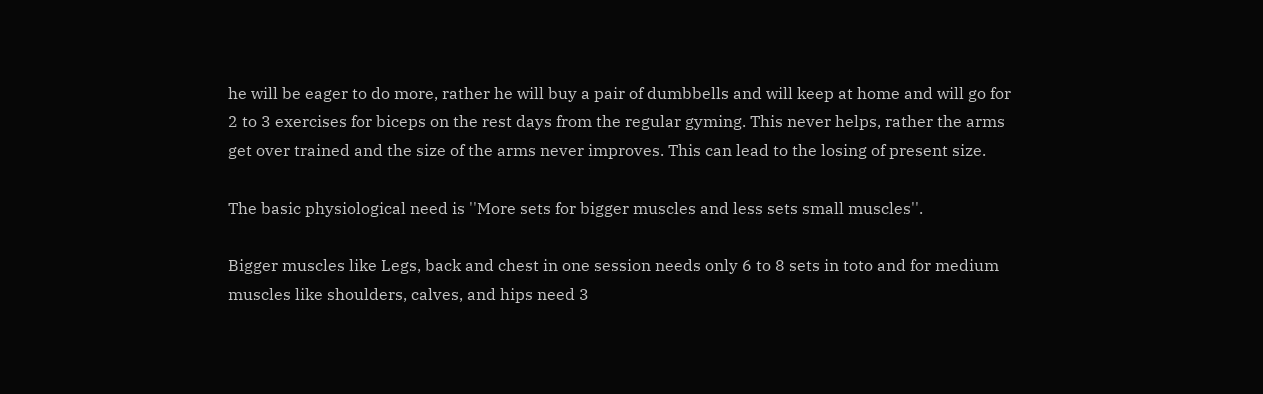he will be eager to do more, rather he will buy a pair of dumbbells and will keep at home and will go for 2 to 3 exercises for biceps on the rest days from the regular gyming. This never helps, rather the arms get over trained and the size of the arms never improves. This can lead to the losing of present size.

The basic physiological need is ''More sets for bigger muscles and less sets small muscles''.

Bigger muscles like Legs, back and chest in one session needs only 6 to 8 sets in toto and for medium muscles like shoulders, calves, and hips need 3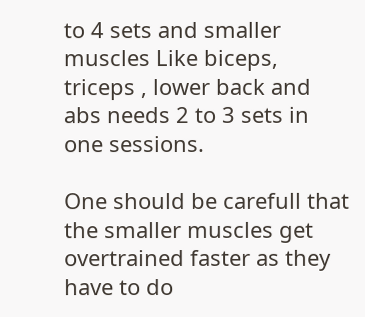to 4 sets and smaller muscles Like biceps, triceps , lower back and abs needs 2 to 3 sets in one sessions.

One should be carefull that the smaller muscles get overtrained faster as they have to do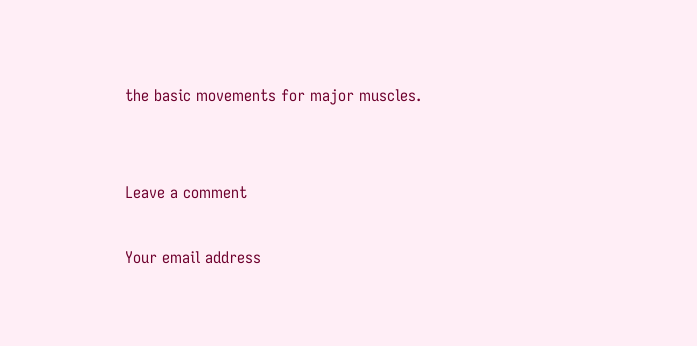the basic movements for major muscles.


Leave a comment

Your email address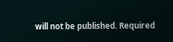will not be published. Required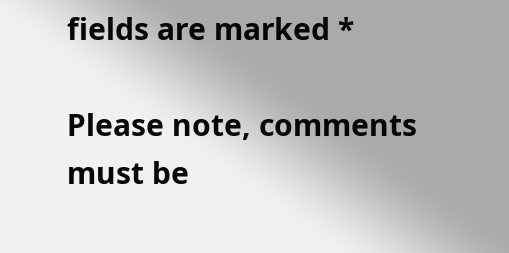fields are marked *

Please note, comments must be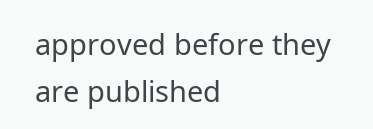approved before they are published